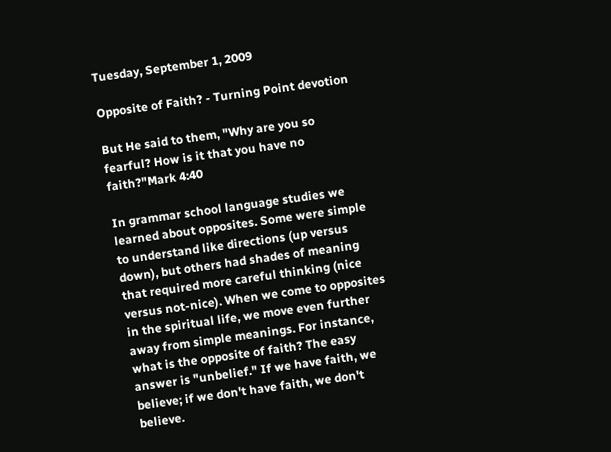Tuesday, September 1, 2009

Opposite of Faith? - Turning Point devotion

But He said to them, "Why are you so fearful? How is it that you have no faith?"Mark 4:40

In grammar school language studies we learned about opposites. Some were simple to understand like directions (up versus down), but others had shades of meaning that required more careful thinking (nice versus not-nice). When we come to opposites in the spiritual life, we move even further away from simple meanings. For instance, what is the opposite of faith? The easy answer is "unbelief." If we have faith, we believe; if we don't have faith, we don't believe.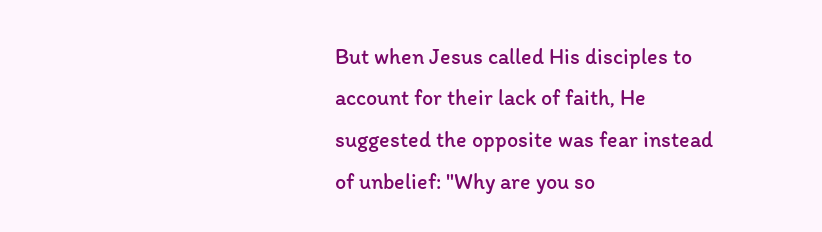But when Jesus called His disciples to account for their lack of faith, He suggested the opposite was fear instead of unbelief: "Why are you so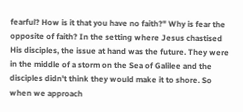fearful? How is it that you have no faith?" Why is fear the opposite of faith? In the setting where Jesus chastised His disciples, the issue at hand was the future. They were in the middle of a storm on the Sea of Galilee and the disciples didn't think they would make it to shore. So when we approach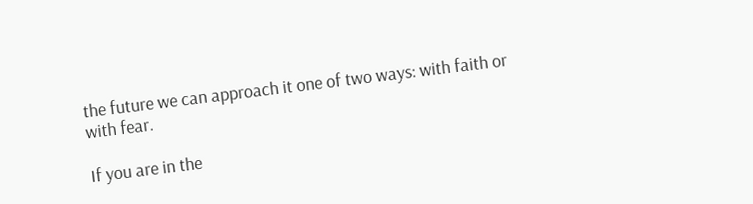the future we can approach it one of two ways: with faith or with fear.

If you are in the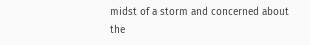midst of a storm and concerned about the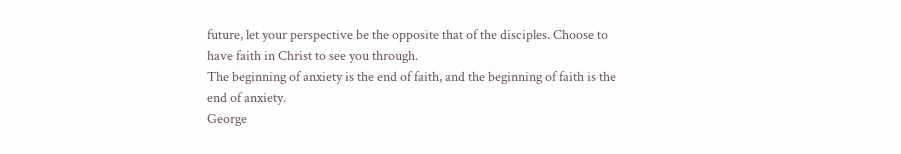future, let your perspective be the opposite that of the disciples. Choose to have faith in Christ to see you through.
The beginning of anxiety is the end of faith, and the beginning of faith is the end of anxiety.
George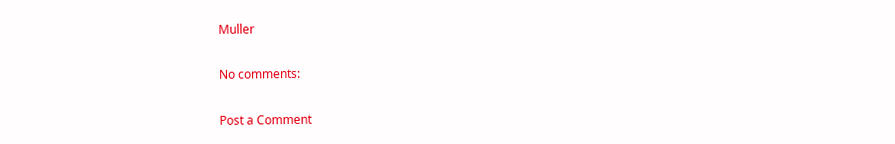Muller

No comments:

Post a Comment